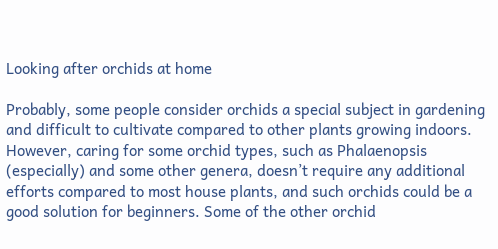Looking after orchids at home

Probably, some people consider orchids a special subject in gardening and difficult to cultivate compared to other plants growing indoors. However, caring for some orchid types, such as Phalaenopsis (especially) and some other genera, doesn’t require any additional efforts compared to most house plants, and such orchids could be a good solution for beginners. Some of the other orchid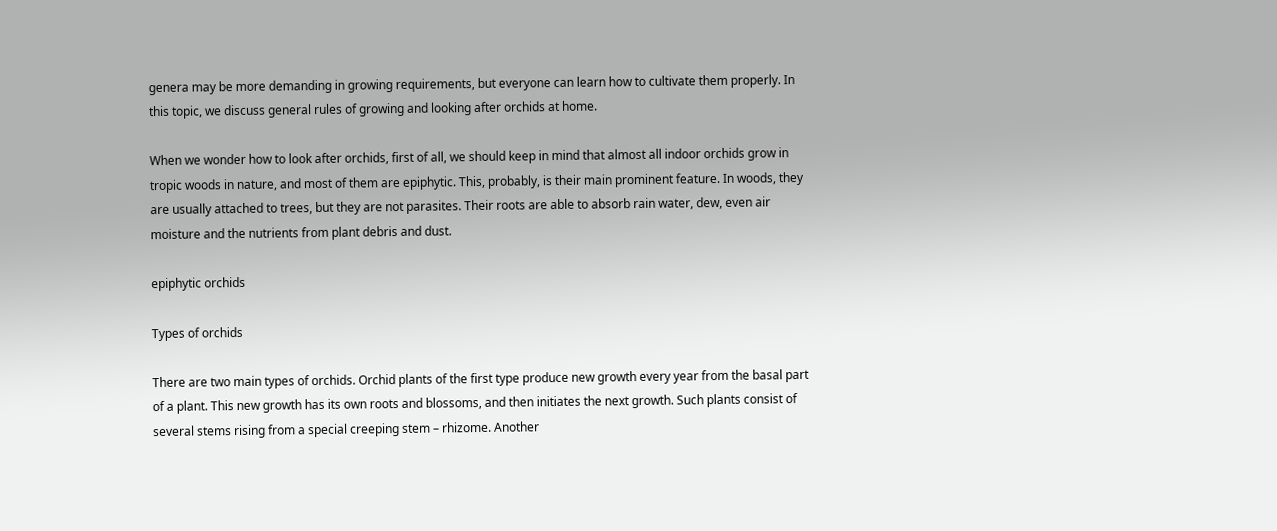genera may be more demanding in growing requirements, but everyone can learn how to cultivate them properly. In this topic, we discuss general rules of growing and looking after orchids at home.

When we wonder how to look after orchids, first of all, we should keep in mind that almost all indoor orchids grow in tropic woods in nature, and most of them are epiphytic. This, probably, is their main prominent feature. In woods, they are usually attached to trees, but they are not parasites. Their roots are able to absorb rain water, dew, even air moisture and the nutrients from plant debris and dust.

epiphytic orchids

Types of orchids

There are two main types of orchids. Orchid plants of the first type produce new growth every year from the basal part of a plant. This new growth has its own roots and blossoms, and then initiates the next growth. Such plants consist of several stems rising from a special creeping stem – rhizome. Another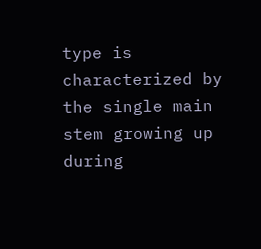type is characterized by the single main stem growing up during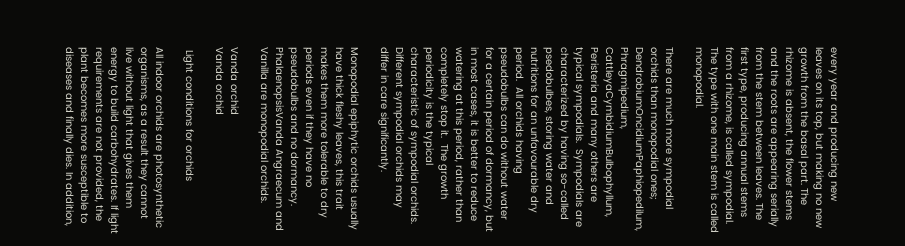every year and producing new leaves on its top, but making no new growth from the basal part. The rhizome is absent, the flower stems and the roots are appearing serially from the stem between leaves. The first type, producing annual stems from a rhizome, is called sympodial. The type with one main stem is called monopodial.

There are much more sympodial orchids than monopodial ones; DendrobiumOncidiumPaphiopedilum, Phragmipedium, CattleyaCymbidiumBulbophyllum, Peristeria and many others are typical sympodials.  Sympodials are characterized by having so-called psedobulbes, storing water and nutritions for an unfavourable dry period.  All orchids having pseudobulbs can do without water for a certain period of dormancy, but in most cases, it is better to reduce watering at this period, rather than completely stop it.  The growth periodicity is the typical characteristic of sympodial orchids. Different sympodial orchids may differ in care significantly.

Monopodial epiphytic orchids usually have thick fleshy leaves, this trait makes them more tolerable to dry periods even if they have no pseudobulbs and no dormancy. PhalaenopsisVanda Angraecum and Vanilla are monopodial orchids.

Vanda orchid
Vanda orchid

 Light conditions for orchids

All indoor orchids are photosynthetic organisms, as a result they cannot live without light that gives them energy to build carbohydrates. If light requirements are not provided, the plant becomes more susceptible to diseases and finally dies. In addition,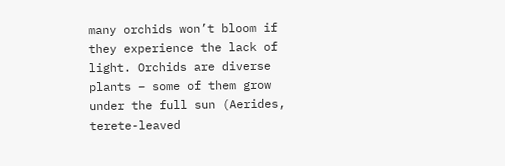many orchids won’t bloom if they experience the lack of light. Orchids are diverse plants – some of them grow under the full sun (Aerides, terete-leaved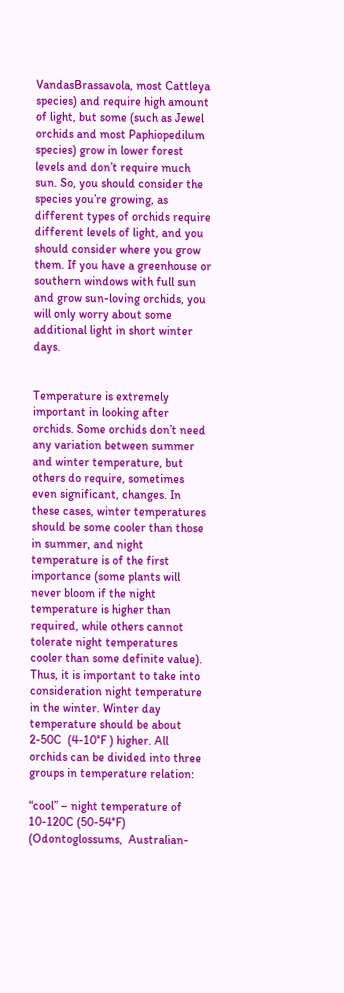VandasBrassavola, most Cattleya species) and require high amount of light, but some (such as Jewel orchids and most Paphiopedilum species) grow in lower forest levels and don’t require much sun. So, you should consider the species you’re growing, as different types of orchids require different levels of light, and you should consider where you grow them. If you have a greenhouse or southern windows with full sun and grow sun-loving orchids, you will only worry about some additional light in short winter days.


Temperature is extremely important in looking after orchids. Some orchids don’t need any variation between summer and winter temperature, but others do require, sometimes even significant, changes. In these cases, winter temperatures should be some cooler than those in summer, and night temperature is of the first importance (some plants will never bloom if the night temperature is higher than required, while others cannot tolerate night temperatures cooler than some definite value). Thus, it is important to take into consideration night temperature in the winter. Winter day temperature should be about 2-50C  (4-10°F ) higher. All orchids can be divided into three groups in temperature relation:

“cool” – night temperature of 10-120C (50-54°F) (Odontoglossums,  Australian-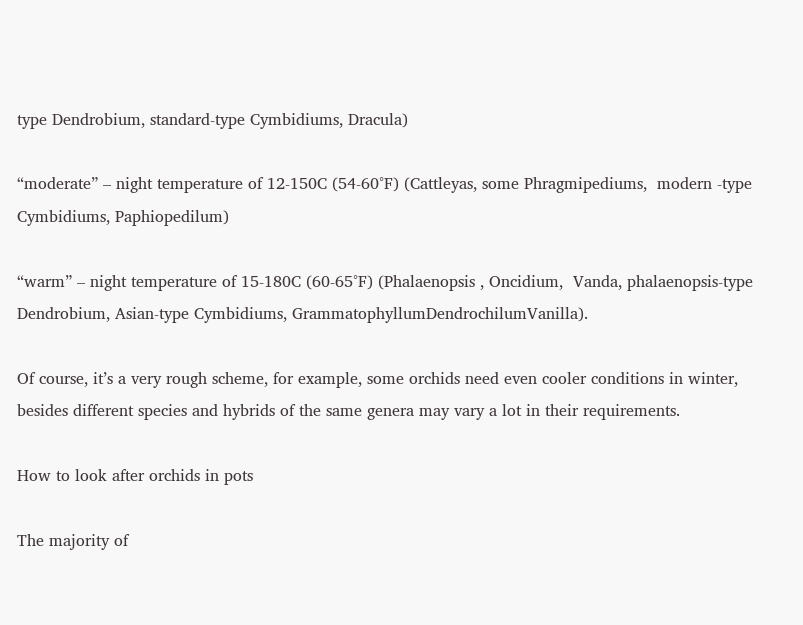type Dendrobium, standard-type Cymbidiums, Dracula)

“moderate” – night temperature of 12-150C (54-60°F) (Cattleyas, some Phragmipediums,  modern -type Cymbidiums, Paphiopedilum)

“warm” – night temperature of 15-180C (60-65°F) (Phalaenopsis , Oncidium,  Vanda, phalaenopsis-type Dendrobium, Asian-type Cymbidiums, GrammatophyllumDendrochilumVanilla).

Of course, it’s a very rough scheme, for example, some orchids need even cooler conditions in winter, besides different species and hybrids of the same genera may vary a lot in their requirements.

How to look after orchids in pots

The majority of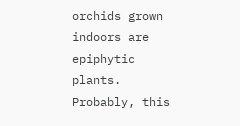orchids grown indoors are epiphytic plants. Probably, this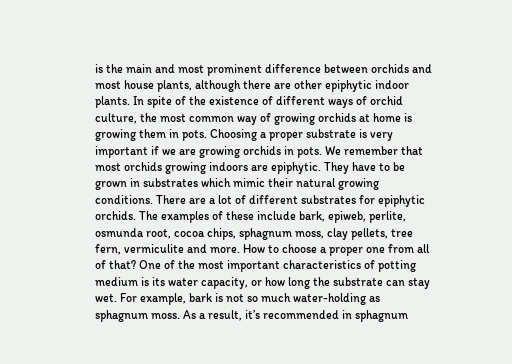is the main and most prominent difference between orchids and most house plants, although there are other epiphytic indoor plants. In spite of the existence of different ways of orchid culture, the most common way of growing orchids at home is growing them in pots. Choosing a proper substrate is very important if we are growing orchids in pots. We remember that most orchids growing indoors are epiphytic. They have to be grown in substrates which mimic their natural growing conditions. There are a lot of different substrates for epiphytic orchids. The examples of these include bark, epiweb, perlite, osmunda root, cocoa chips, sphagnum moss, clay pellets, tree fern, vermiculite and more. How to choose a proper one from all of that? One of the most important characteristics of potting medium is its water capacity, or how long the substrate can stay wet. For example, bark is not so much water-holding as sphagnum moss. As a result, it’s recommended in sphagnum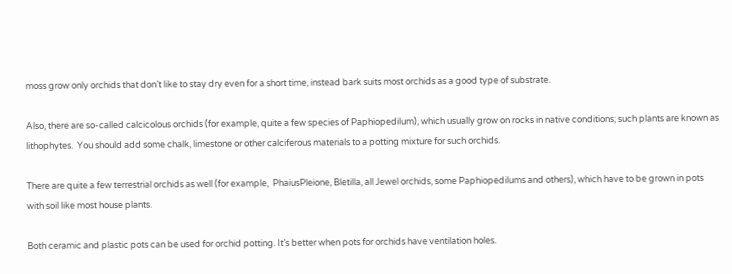moss grow only orchids that don’t like to stay dry even for a short time, instead bark suits most orchids as a good type of substrate.

Also, there are so-called calcicolous orchids (for example, quite a few species of Paphiopedilum), which usually grow on rocks in native conditions; such plants are known as lithophytes.  You should add some chalk, limestone or other calciferous materials to a potting mixture for such orchids.

There are quite a few terrestrial orchids as well (for example,  PhaiusPleione, Bletilla, all Jewel orchids, some Paphiopedilums and others), which have to be grown in pots with soil like most house plants.

Both ceramic and plastic pots can be used for orchid potting. It’s better when pots for orchids have ventilation holes.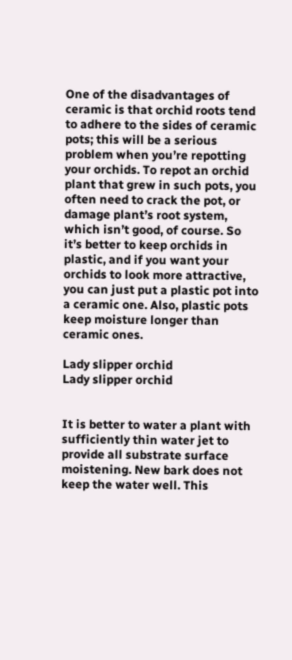One of the disadvantages of ceramic is that orchid roots tend to adhere to the sides of ceramic pots; this will be a serious problem when you’re repotting your orchids. To repot an orchid plant that grew in such pots, you often need to crack the pot, or damage plant’s root system, which isn’t good, of course. So it’s better to keep orchids in plastic, and if you want your orchids to look more attractive, you can just put a plastic pot into a ceramic one. Also, plastic pots keep moisture longer than ceramic ones.

Lady slipper orchid
Lady slipper orchid


It is better to water a plant with sufficiently thin water jet to provide all substrate surface moistening. New bark does not keep the water well. This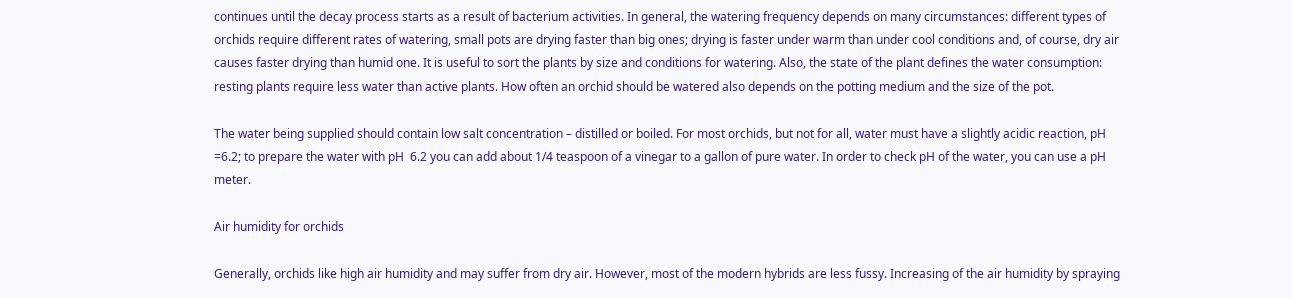continues until the decay process starts as a result of bacterium activities. In general, the watering frequency depends on many circumstances: different types of orchids require different rates of watering, small pots are drying faster than big ones; drying is faster under warm than under cool conditions and, of course, dry air causes faster drying than humid one. It is useful to sort the plants by size and conditions for watering. Also, the state of the plant defines the water consumption: resting plants require less water than active plants. How often an orchid should be watered also depends on the potting medium and the size of the pot.

The water being supplied should contain low salt concentration – distilled or boiled. For most orchids, but not for all, water must have a slightly acidic reaction, pH  =6.2; to prepare the water with pH  6.2 you can add about 1/4 teaspoon of a vinegar to a gallon of pure water. In order to check pH of the water, you can use a pH meter.

Air humidity for orchids

Generally, orchids like high air humidity and may suffer from dry air. However, most of the modern hybrids are less fussy. Increasing of the air humidity by spraying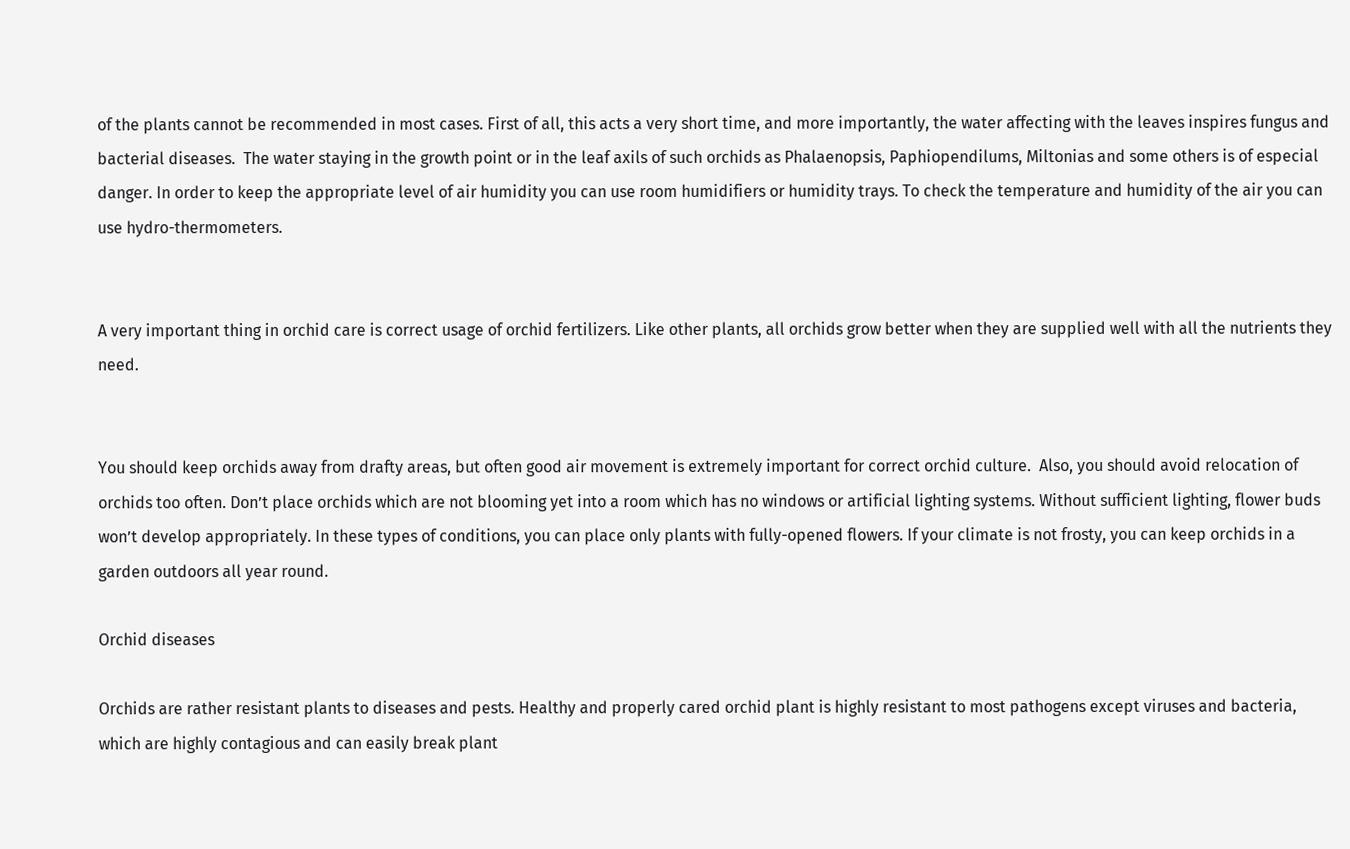of the plants cannot be recommended in most cases. First of all, this acts a very short time, and more importantly, the water affecting with the leaves inspires fungus and bacterial diseases.  The water staying in the growth point or in the leaf axils of such orchids as Phalaenopsis, Paphiopendilums, Miltonias and some others is of especial danger. In order to keep the appropriate level of air humidity you can use room humidifiers or humidity trays. To check the temperature and humidity of the air you can use hydro-thermometers.


A very important thing in orchid care is correct usage of orchid fertilizers. Like other plants, all orchids grow better when they are supplied well with all the nutrients they need.


You should keep orchids away from drafty areas, but often good air movement is extremely important for correct orchid culture.  Also, you should avoid relocation of orchids too often. Don’t place orchids which are not blooming yet into a room which has no windows or artificial lighting systems. Without sufficient lighting, flower buds won’t develop appropriately. In these types of conditions, you can place only plants with fully-opened flowers. If your climate is not frosty, you can keep orchids in a garden outdoors all year round.

Orchid diseases

Orchids are rather resistant plants to diseases and pests. Healthy and properly cared orchid plant is highly resistant to most pathogens except viruses and bacteria, which are highly contagious and can easily break plant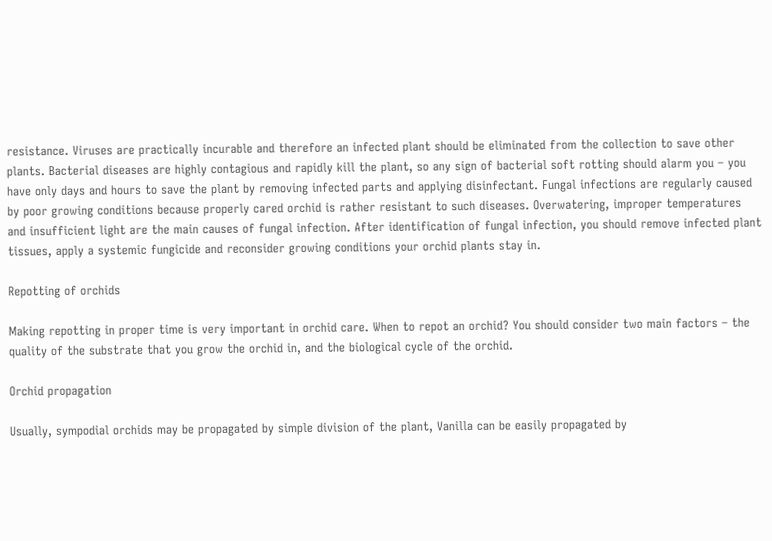resistance. Viruses are practically incurable and therefore an infected plant should be eliminated from the collection to save other plants. Bacterial diseases are highly contagious and rapidly kill the plant, so any sign of bacterial soft rotting should alarm you – you have only days and hours to save the plant by removing infected parts and applying disinfectant. Fungal infections are regularly caused by poor growing conditions because properly cared orchid is rather resistant to such diseases. Overwatering, improper temperatures and insufficient light are the main causes of fungal infection. After identification of fungal infection, you should remove infected plant tissues, apply a systemic fungicide and reconsider growing conditions your orchid plants stay in.

Repotting of orchids

Making repotting in proper time is very important in orchid care. When to repot an orchid? You should consider two main factors – the quality of the substrate that you grow the orchid in, and the biological cycle of the orchid.

Orchid propagation

Usually, sympodial orchids may be propagated by simple division of the plant, Vanilla can be easily propagated by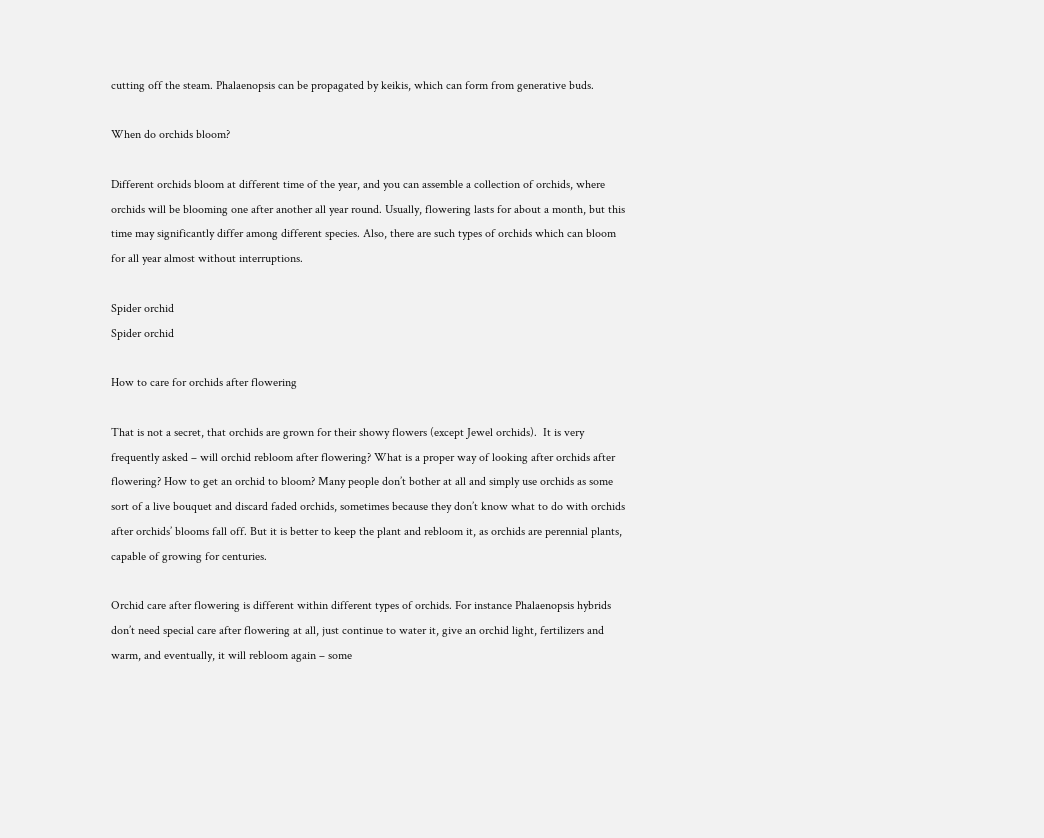cutting off the steam. Phalaenopsis can be propagated by keikis, which can form from generative buds.

When do orchids bloom?

Different orchids bloom at different time of the year, and you can assemble a collection of orchids, where orchids will be blooming one after another all year round. Usually, flowering lasts for about a month, but this time may significantly differ among different species. Also, there are such types of orchids which can bloom for all year almost without interruptions.

Spider orchid
Spider orchid

How to care for orchids after flowering

That is not a secret, that orchids are grown for their showy flowers (except Jewel orchids).  It is very frequently asked – will orchid rebloom after flowering? What is a proper way of looking after orchids after flowering? How to get an orchid to bloom? Many people don’t bother at all and simply use orchids as some sort of a live bouquet and discard faded orchids, sometimes because they don’t know what to do with orchids after orchids’ blooms fall off. But it is better to keep the plant and rebloom it, as orchids are perennial plants, capable of growing for centuries.

Orchid care after flowering is different within different types of orchids. For instance Phalaenopsis hybrids don’t need special care after flowering at all, just continue to water it, give an orchid light, fertilizers and warm, and eventually, it will rebloom again – some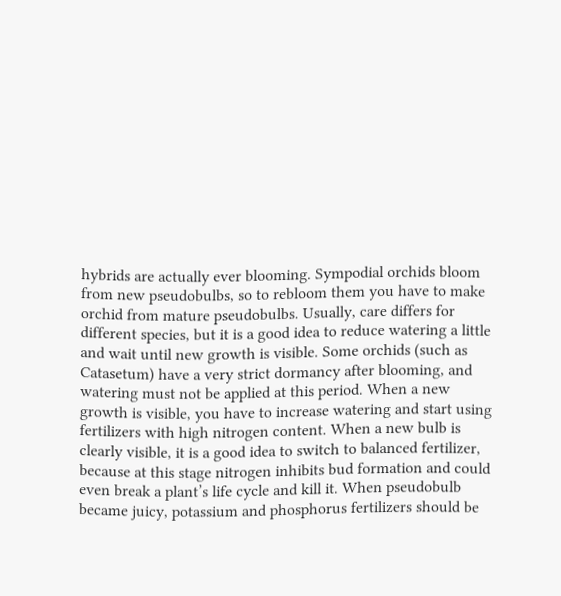hybrids are actually ever blooming. Sympodial orchids bloom from new pseudobulbs, so to rebloom them you have to make orchid from mature pseudobulbs. Usually, care differs for different species, but it is a good idea to reduce watering a little and wait until new growth is visible. Some orchids (such as Catasetum) have a very strict dormancy after blooming, and watering must not be applied at this period. When a new growth is visible, you have to increase watering and start using fertilizers with high nitrogen content. When a new bulb is clearly visible, it is a good idea to switch to balanced fertilizer, because at this stage nitrogen inhibits bud formation and could even break a plant’s life cycle and kill it. When pseudobulb became juicy, potassium and phosphorus fertilizers should be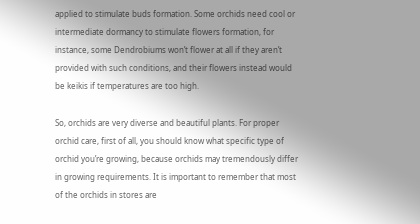applied to stimulate buds formation. Some orchids need cool or intermediate dormancy to stimulate flowers formation, for instance, some Dendrobiums won’t flower at all if they aren’t provided with such conditions, and their flowers instead would be keikis if temperatures are too high.

So, orchids are very diverse and beautiful plants. For proper orchid care, first of all, you should know what specific type of orchid you’re growing, because orchids may tremendously differ in growing requirements. It is important to remember that most of the orchids in stores are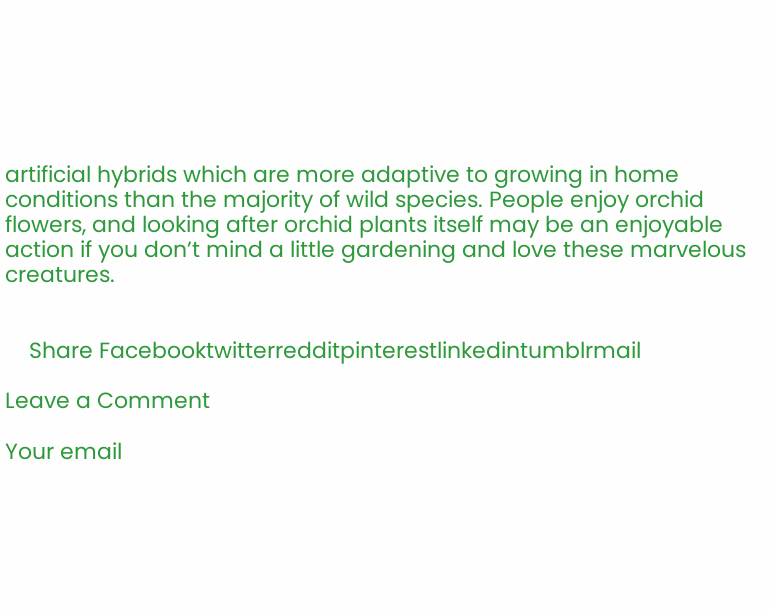artificial hybrids which are more adaptive to growing in home conditions than the majority of wild species. People enjoy orchid flowers, and looking after orchid plants itself may be an enjoyable action if you don’t mind a little gardening and love these marvelous creatures.


    Share Facebooktwitterredditpinterestlinkedintumblrmail

Leave a Comment

Your email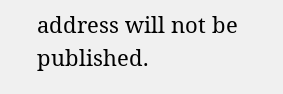address will not be published.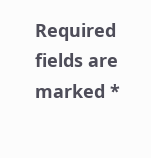Required fields are marked *